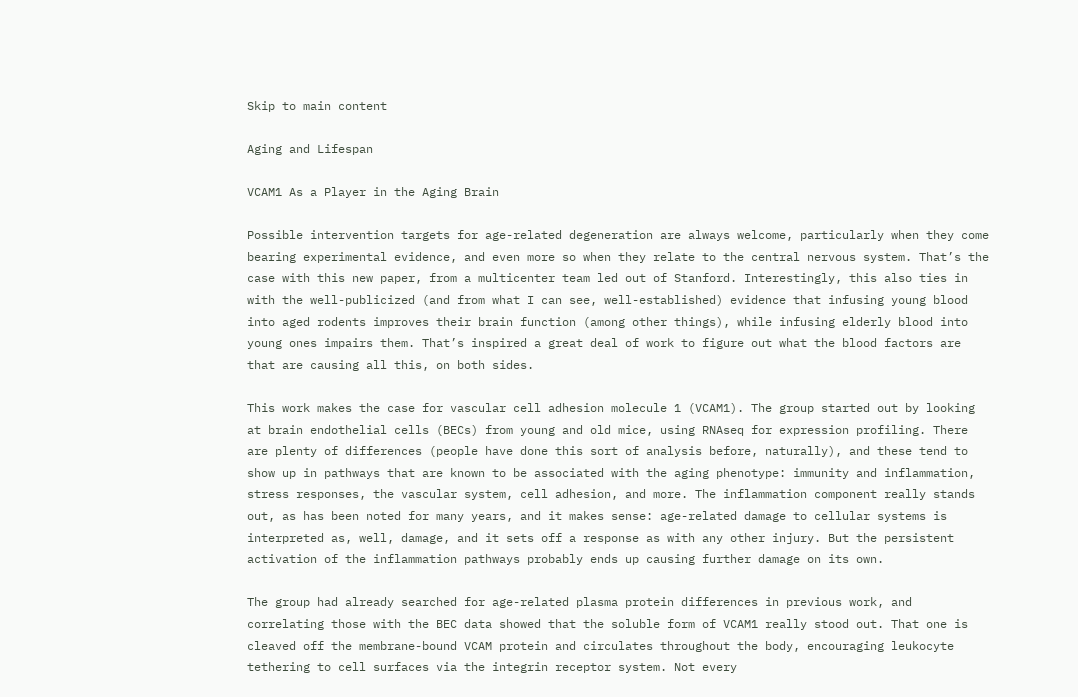Skip to main content

Aging and Lifespan

VCAM1 As a Player in the Aging Brain

Possible intervention targets for age-related degeneration are always welcome, particularly when they come bearing experimental evidence, and even more so when they relate to the central nervous system. That’s the case with this new paper, from a multicenter team led out of Stanford. Interestingly, this also ties in with the well-publicized (and from what I can see, well-established) evidence that infusing young blood into aged rodents improves their brain function (among other things), while infusing elderly blood into young ones impairs them. That’s inspired a great deal of work to figure out what the blood factors are that are causing all this, on both sides.

This work makes the case for vascular cell adhesion molecule 1 (VCAM1). The group started out by looking at brain endothelial cells (BECs) from young and old mice, using RNAseq for expression profiling. There are plenty of differences (people have done this sort of analysis before, naturally), and these tend to show up in pathways that are known to be associated with the aging phenotype: immunity and inflammation, stress responses, the vascular system, cell adhesion, and more. The inflammation component really stands out, as has been noted for many years, and it makes sense: age-related damage to cellular systems is interpreted as, well, damage, and it sets off a response as with any other injury. But the persistent activation of the inflammation pathways probably ends up causing further damage on its own.

The group had already searched for age-related plasma protein differences in previous work, and correlating those with the BEC data showed that the soluble form of VCAM1 really stood out. That one is cleaved off the membrane-bound VCAM protein and circulates throughout the body, encouraging leukocyte tethering to cell surfaces via the integrin receptor system. Not every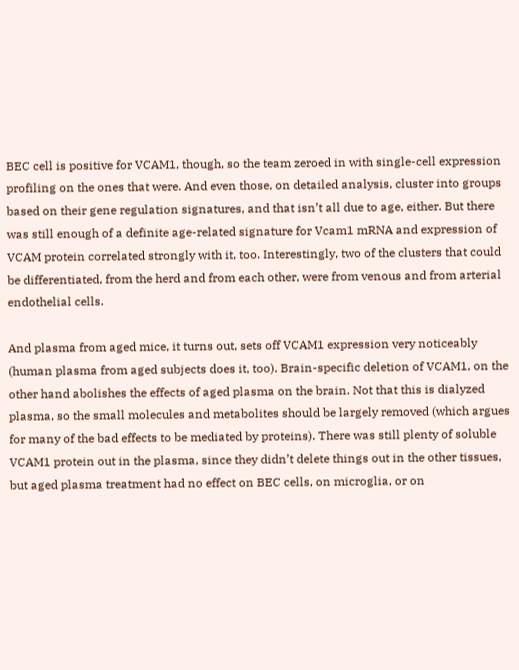BEC cell is positive for VCAM1, though, so the team zeroed in with single-cell expression profiling on the ones that were. And even those, on detailed analysis, cluster into groups based on their gene regulation signatures, and that isn’t all due to age, either. But there was still enough of a definite age-related signature for Vcam1 mRNA and expression of VCAM protein correlated strongly with it, too. Interestingly, two of the clusters that could be differentiated, from the herd and from each other, were from venous and from arterial endothelial cells.

And plasma from aged mice, it turns out, sets off VCAM1 expression very noticeably (human plasma from aged subjects does it, too). Brain-specific deletion of VCAM1, on the other hand abolishes the effects of aged plasma on the brain. Not that this is dialyzed plasma, so the small molecules and metabolites should be largely removed (which argues for many of the bad effects to be mediated by proteins). There was still plenty of soluble VCAM1 protein out in the plasma, since they didn’t delete things out in the other tissues, but aged plasma treatment had no effect on BEC cells, on microglia, or on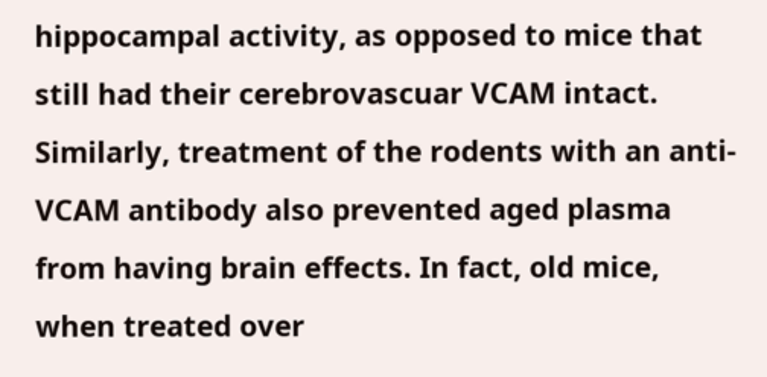hippocampal activity, as opposed to mice that still had their cerebrovascuar VCAM intact. Similarly, treatment of the rodents with an anti-VCAM antibody also prevented aged plasma from having brain effects. In fact, old mice, when treated over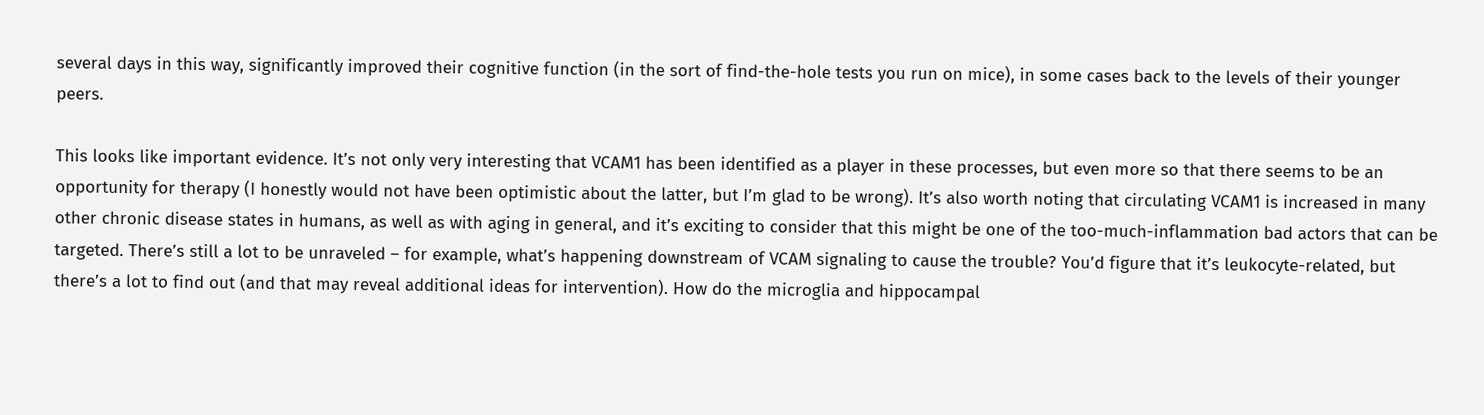several days in this way, significantly improved their cognitive function (in the sort of find-the-hole tests you run on mice), in some cases back to the levels of their younger peers.

This looks like important evidence. It’s not only very interesting that VCAM1 has been identified as a player in these processes, but even more so that there seems to be an opportunity for therapy (I honestly would not have been optimistic about the latter, but I’m glad to be wrong). It’s also worth noting that circulating VCAM1 is increased in many other chronic disease states in humans, as well as with aging in general, and it’s exciting to consider that this might be one of the too-much-inflammation bad actors that can be targeted. There’s still a lot to be unraveled – for example, what’s happening downstream of VCAM signaling to cause the trouble? You’d figure that it’s leukocyte-related, but there’s a lot to find out (and that may reveal additional ideas for intervention). How do the microglia and hippocampal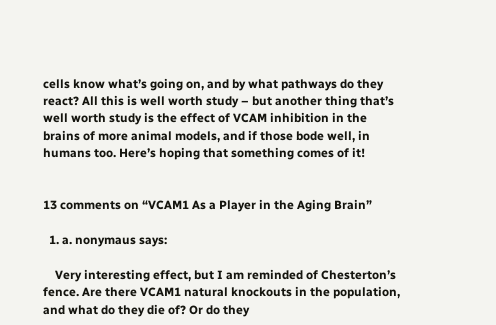cells know what’s going on, and by what pathways do they react? All this is well worth study – but another thing that’s well worth study is the effect of VCAM inhibition in the brains of more animal models, and if those bode well, in humans too. Here’s hoping that something comes of it!


13 comments on “VCAM1 As a Player in the Aging Brain”

  1. a. nonymaus says:

    Very interesting effect, but I am reminded of Chesterton’s fence. Are there VCAM1 natural knockouts in the population, and what do they die of? Or do they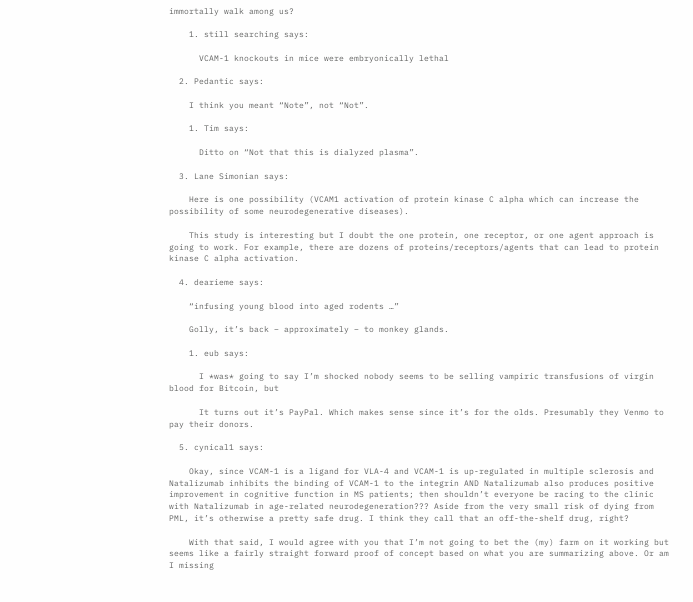immortally walk among us?

    1. still searching says:

      VCAM-1 knockouts in mice were embryonically lethal

  2. Pedantic says:

    I think you meant “Note”, not “Not”.

    1. Tim says:

      Ditto on “Not that this is dialyzed plasma”.

  3. Lane Simonian says:

    Here is one possibility (VCAM1 activation of protein kinase C alpha which can increase the possibility of some neurodegenerative diseases).

    This study is interesting but I doubt the one protein, one receptor, or one agent approach is going to work. For example, there are dozens of proteins/receptors/agents that can lead to protein kinase C alpha activation.

  4. dearieme says:

    “infusing young blood into aged rodents …”

    Golly, it’s back – approximately – to monkey glands.

    1. eub says:

      I *was* going to say I’m shocked nobody seems to be selling vampiric transfusions of virgin blood for Bitcoin, but

      It turns out it’s PayPal. Which makes sense since it’s for the olds. Presumably they Venmo to pay their donors.

  5. cynical1 says:

    Okay, since VCAM-1 is a ligand for VLA-4 and VCAM-1 is up-regulated in multiple sclerosis and Natalizumab inhibits the binding of VCAM-1 to the integrin AND Natalizumab also produces positive improvement in cognitive function in MS patients; then shouldn’t everyone be racing to the clinic with Natalizumab in age-related neurodegeneration??? Aside from the very small risk of dying from PML, it’s otherwise a pretty safe drug. I think they call that an off-the-shelf drug, right?

    With that said, I would agree with you that I’m not going to bet the (my) farm on it working but seems like a fairly straight forward proof of concept based on what you are summarizing above. Or am I missing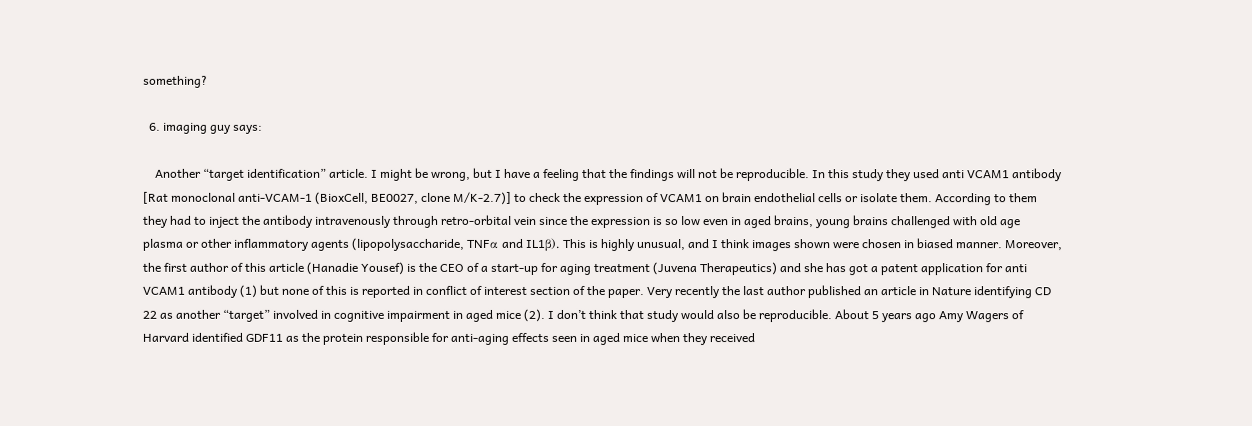something?

  6. imaging guy says:

    Another “target identification” article. I might be wrong, but I have a feeling that the findings will not be reproducible. In this study they used anti VCAM1 antibody [Rat monoclonal anti-VCAM-1 (BioxCell, BE0027, clone M/K-2.7)] to check the expression of VCAM1 on brain endothelial cells or isolate them. According to them they had to inject the antibody intravenously through retro-orbital vein since the expression is so low even in aged brains, young brains challenged with old age plasma or other inflammatory agents (lipopolysaccharide, TNFα and IL1β). This is highly unusual, and I think images shown were chosen in biased manner. Moreover, the first author of this article (Hanadie Yousef) is the CEO of a start-up for aging treatment (Juvena Therapeutics) and she has got a patent application for anti VCAM1 antibody (1) but none of this is reported in conflict of interest section of the paper. Very recently the last author published an article in Nature identifying CD 22 as another “target” involved in cognitive impairment in aged mice (2). I don’t think that study would also be reproducible. About 5 years ago Amy Wagers of Harvard identified GDF11 as the protein responsible for anti-aging effects seen in aged mice when they received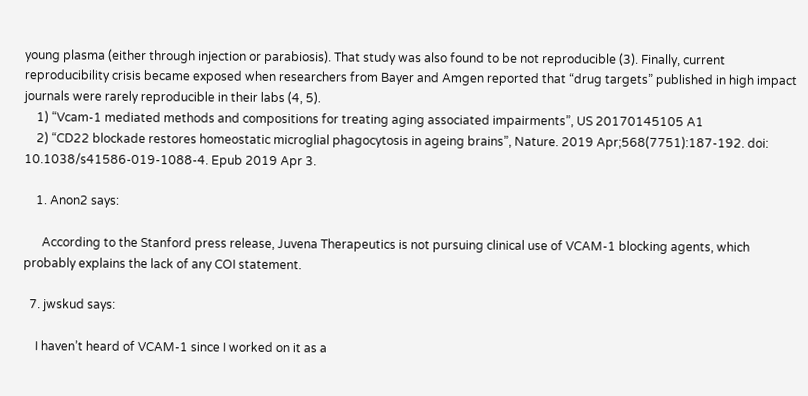young plasma (either through injection or parabiosis). That study was also found to be not reproducible (3). Finally, current reproducibility crisis became exposed when researchers from Bayer and Amgen reported that “drug targets” published in high impact journals were rarely reproducible in their labs (4, 5).
    1) “Vcam-1 mediated methods and compositions for treating aging associated impairments”, US 20170145105 A1
    2) “CD22 blockade restores homeostatic microglial phagocytosis in ageing brains”, Nature. 2019 Apr;568(7751):187-192. doi: 10.1038/s41586-019-1088-4. Epub 2019 Apr 3.

    1. Anon2 says:

      According to the Stanford press release, Juvena Therapeutics is not pursuing clinical use of VCAM-1 blocking agents, which probably explains the lack of any COI statement.

  7. jwskud says:

    I haven’t heard of VCAM-1 since I worked on it as a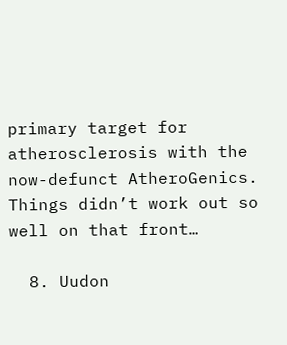primary target for atherosclerosis with the now-defunct AtheroGenics. Things didn’t work out so well on that front…

  8. Uudon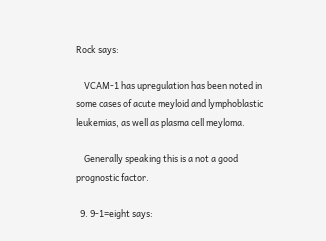Rock says:

    VCAM-1 has upregulation has been noted in some cases of acute meyloid and lymphoblastic leukemias, as well as plasma cell meyloma.

    Generally speaking this is a not a good prognostic factor.

  9. 9-1=eight says: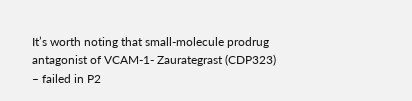It’s worth noting that small-molecule prodrug antagonist of VCAM-1- Zaurategrast (CDP323) – failed in P2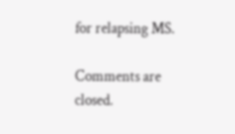for relapsing MS.

Comments are closed.